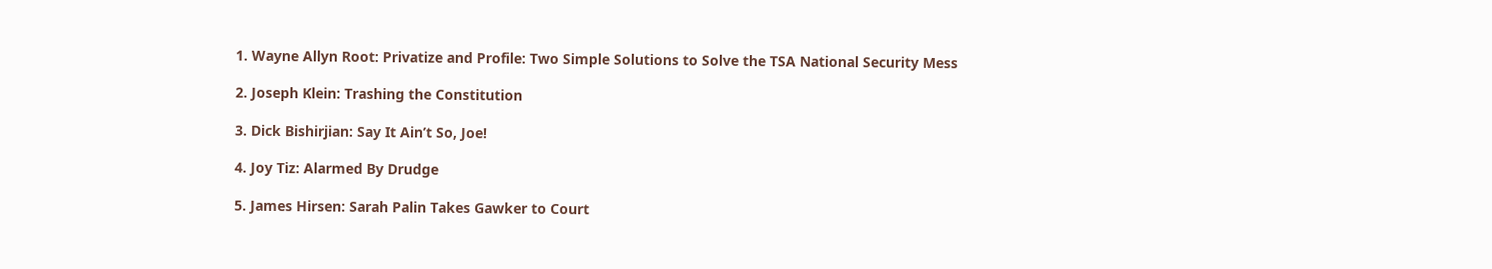1. Wayne Allyn Root: Privatize and Profile: Two Simple Solutions to Solve the TSA National Security Mess

2. Joseph Klein: Trashing the Constitution

3. Dick Bishirjian: Say It Ain’t So, Joe!

4. Joy Tiz: Alarmed By Drudge

5. James Hirsen: Sarah Palin Takes Gawker to Court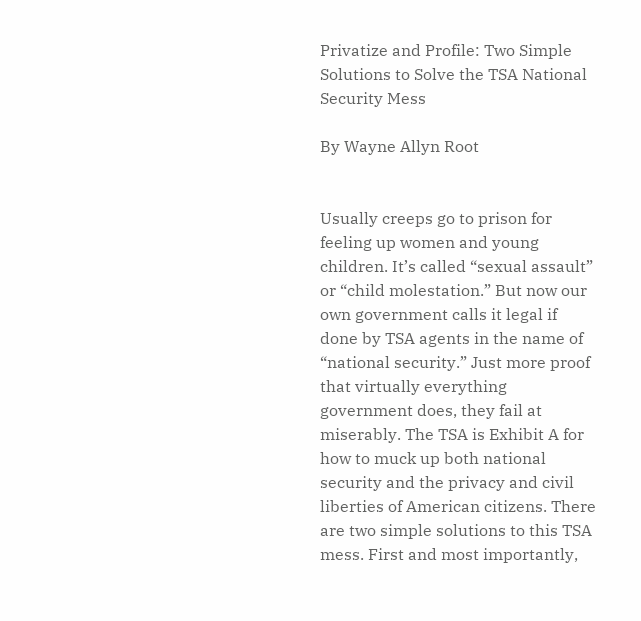Privatize and Profile: Two Simple Solutions to Solve the TSA National Security Mess

By Wayne Allyn Root


Usually creeps go to prison for feeling up women and young children. It’s called “sexual assault” or “child molestation.” But now our own government calls it legal if done by TSA agents in the name of “national security.” Just more proof that virtually everything government does, they fail at miserably. The TSA is Exhibit A for how to muck up both national security and the privacy and civil liberties of American citizens. There are two simple solutions to this TSA mess. First and most importantly,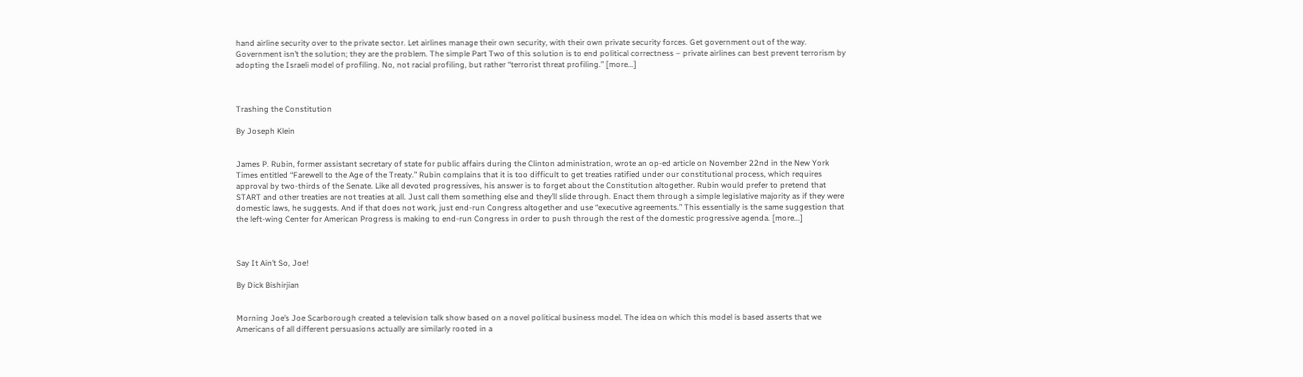hand airline security over to the private sector. Let airlines manage their own security, with their own private security forces. Get government out of the way. Government isn’t the solution; they are the problem. The simple Part Two of this solution is to end political correctness – private airlines can best prevent terrorism by adopting the Israeli model of profiling. No, not racial profiling, but rather “terrorist threat profiling.” [more...]



Trashing the Constitution

By Joseph Klein


James P. Rubin, former assistant secretary of state for public affairs during the Clinton administration, wrote an op-ed article on November 22nd in the New York Times entitled “Farewell to the Age of the Treaty.” Rubin complains that it is too difficult to get treaties ratified under our constitutional process, which requires approval by two-thirds of the Senate. Like all devoted progressives, his answer is to forget about the Constitution altogether. Rubin would prefer to pretend that START and other treaties are not treaties at all. Just call them something else and they’ll slide through. Enact them through a simple legislative majority as if they were domestic laws, he suggests. And if that does not work, just end-run Congress altogether and use “executive agreements.” This essentially is the same suggestion that the left-wing Center for American Progress is making to end-run Congress in order to push through the rest of the domestic progressive agenda. [more...]



Say It Ain’t So, Joe!

By Dick Bishirjian


Morning Joe’s Joe Scarborough created a television talk show based on a novel political business model. The idea on which this model is based asserts that we Americans of all different persuasions actually are similarly rooted in a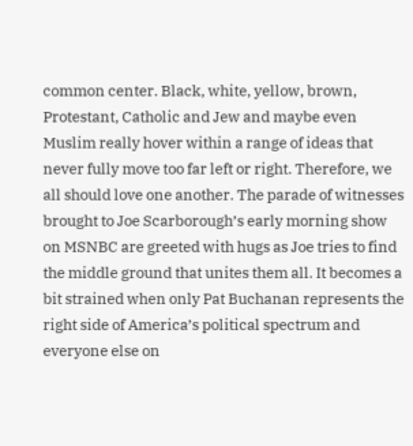common center. Black, white, yellow, brown, Protestant, Catholic and Jew and maybe even Muslim really hover within a range of ideas that never fully move too far left or right. Therefore, we all should love one another. The parade of witnesses brought to Joe Scarborough’s early morning show on MSNBC are greeted with hugs as Joe tries to find the middle ground that unites them all. It becomes a bit strained when only Pat Buchanan represents the right side of America’s political spectrum and everyone else on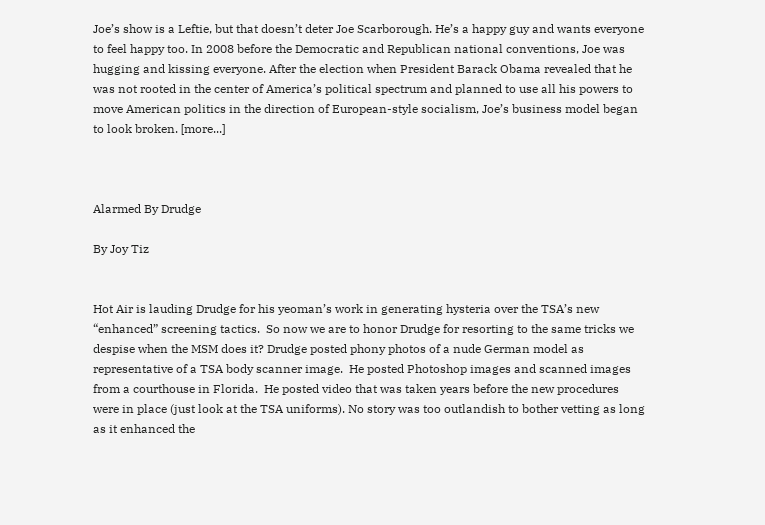Joe’s show is a Leftie, but that doesn’t deter Joe Scarborough. He’s a happy guy and wants everyone to feel happy too. In 2008 before the Democratic and Republican national conventions, Joe was hugging and kissing everyone. After the election when President Barack Obama revealed that he was not rooted in the center of America’s political spectrum and planned to use all his powers to move American politics in the direction of European-style socialism, Joe’s business model began to look broken. [more...]



Alarmed By Drudge

By Joy Tiz


Hot Air is lauding Drudge for his yeoman’s work in generating hysteria over the TSA’s new “enhanced” screening tactics.  So now we are to honor Drudge for resorting to the same tricks we despise when the MSM does it? Drudge posted phony photos of a nude German model as representative of a TSA body scanner image.  He posted Photoshop images and scanned images from a courthouse in Florida.  He posted video that was taken years before the new procedures were in place (just look at the TSA uniforms). No story was too outlandish to bother vetting as long as it enhanced the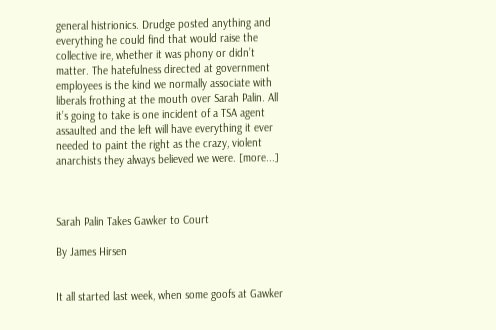general histrionics. Drudge posted anything and everything he could find that would raise the collective ire, whether it was phony or didn’t matter. The hatefulness directed at government employees is the kind we normally associate with liberals frothing at the mouth over Sarah Palin. All it’s going to take is one incident of a TSA agent assaulted and the left will have everything it ever needed to paint the right as the crazy, violent anarchists they always believed we were. [more...]



Sarah Palin Takes Gawker to Court

By James Hirsen


It all started last week, when some goofs at Gawker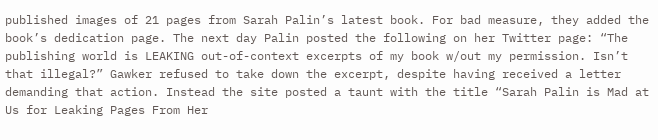published images of 21 pages from Sarah Palin’s latest book. For bad measure, they added the book’s dedication page. The next day Palin posted the following on her Twitter page: “The publishing world is LEAKING out-of-context excerpts of my book w/out my permission. Isn’t that illegal?” Gawker refused to take down the excerpt, despite having received a letter demanding that action. Instead the site posted a taunt with the title “Sarah Palin is Mad at Us for Leaking Pages From Her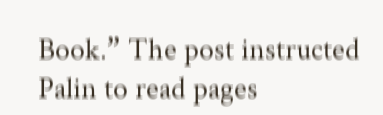Book.” The post instructed Palin to read pages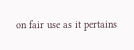on fair use as it pertains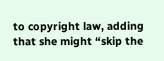to copyright law, adding that she might “skip the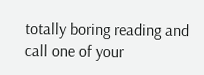totally boring reading and call one of your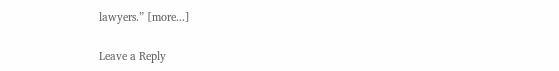lawyers.” [more...]

Leave a Reply